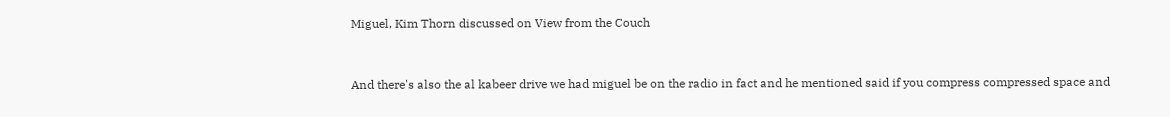Miguel, Kim Thorn discussed on View from the Couch


And there's also the al kabeer drive we had miguel be on the radio in fact and he mentioned said if you compress compressed space and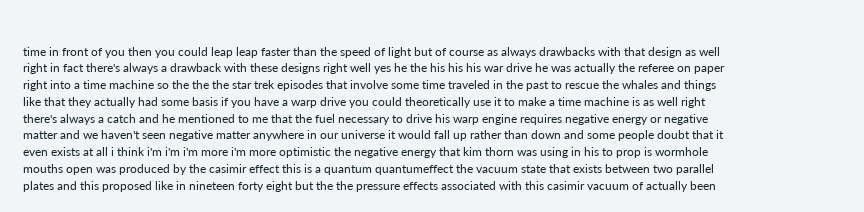time in front of you then you could leap leap faster than the speed of light but of course as always drawbacks with that design as well right in fact there's always a drawback with these designs right well yes he the his his his war drive he was actually the referee on paper right into a time machine so the the the star trek episodes that involve some time traveled in the past to rescue the whales and things like that they actually had some basis if you have a warp drive you could theoretically use it to make a time machine is as well right there's always a catch and he mentioned to me that the fuel necessary to drive his warp engine requires negative energy or negative matter and we haven't seen negative matter anywhere in our universe it would fall up rather than down and some people doubt that it even exists at all i think i'm i'm i'm more i'm more optimistic the negative energy that kim thorn was using in his to prop is wormhole mouths open was produced by the casimir effect this is a quantum quantumeffect the vacuum state that exists between two parallel plates and this proposed like in nineteen forty eight but the the pressure effects associated with this casimir vacuum of actually been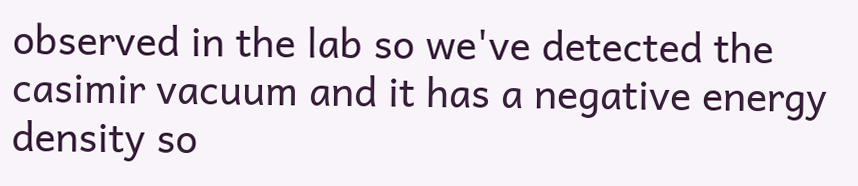observed in the lab so we've detected the casimir vacuum and it has a negative energy density so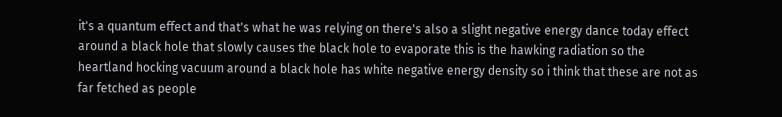it's a quantum effect and that's what he was relying on there's also a slight negative energy dance today effect around a black hole that slowly causes the black hole to evaporate this is the hawking radiation so the heartland hocking vacuum around a black hole has white negative energy density so i think that these are not as far fetched as people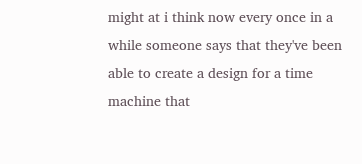might at i think now every once in a while someone says that they've been able to create a design for a time machine that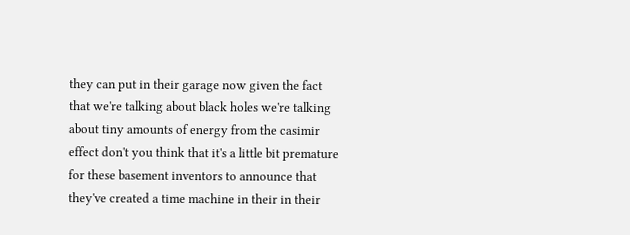they can put in their garage now given the fact that we're talking about black holes we're talking about tiny amounts of energy from the casimir effect don't you think that it's a little bit premature for these basement inventors to announce that they've created a time machine in their in their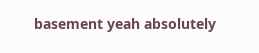basement yeah absolutely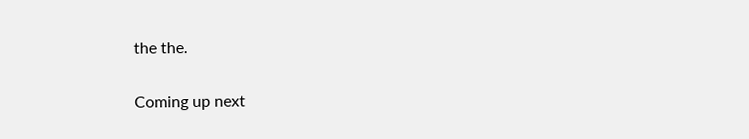the the.

Coming up next